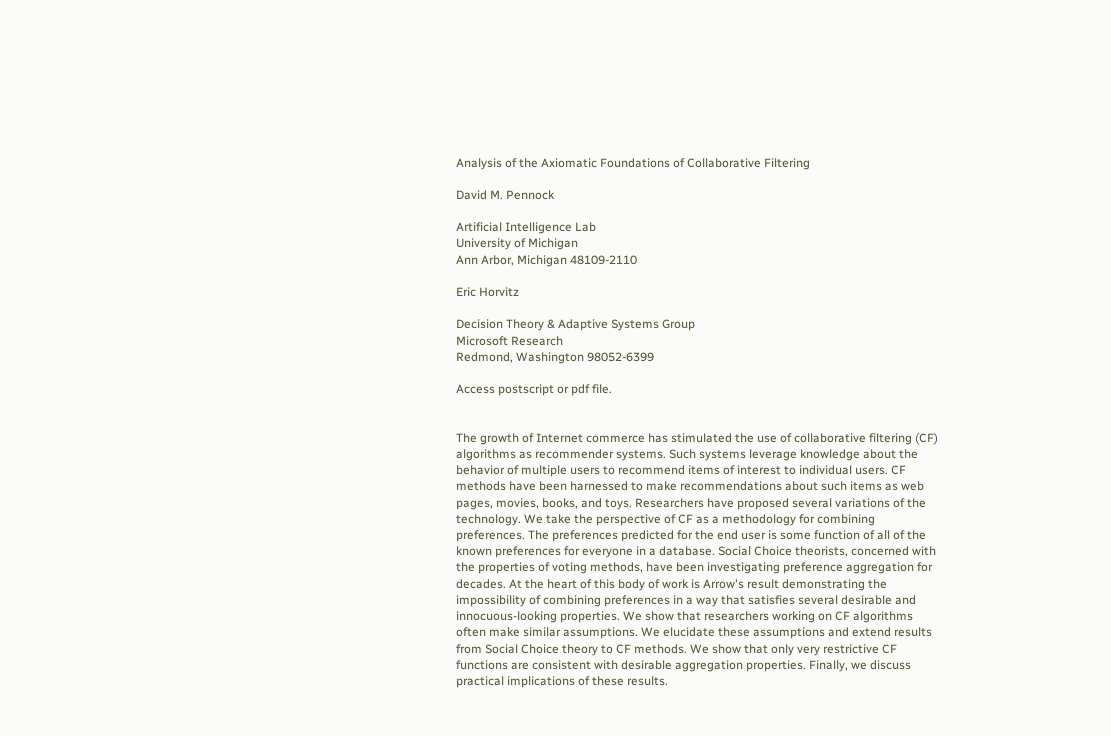Analysis of the Axiomatic Foundations of Collaborative Filtering

David M. Pennock

Artificial Intelligence Lab
University of Michigan
Ann Arbor, Michigan 48109-2110

Eric Horvitz

Decision Theory & Adaptive Systems Group
Microsoft Research
Redmond, Washington 98052-6399

Access postscript or pdf file.


The growth of Internet commerce has stimulated the use of collaborative filtering (CF) algorithms as recommender systems. Such systems leverage knowledge about the behavior of multiple users to recommend items of interest to individual users. CF methods have been harnessed to make recommendations about such items as web pages, movies, books, and toys. Researchers have proposed several variations of the technology. We take the perspective of CF as a methodology for combining preferences. The preferences predicted for the end user is some function of all of the known preferences for everyone in a database. Social Choice theorists, concerned with the properties of voting methods, have been investigating preference aggregation for decades. At the heart of this body of work is Arrow's result demonstrating the impossibility of combining preferences in a way that satisfies several desirable and innocuous-looking properties. We show that researchers working on CF algorithms often make similar assumptions. We elucidate these assumptions and extend results from Social Choice theory to CF methods. We show that only very restrictive CF functions are consistent with desirable aggregation properties. Finally, we discuss practical implications of these results.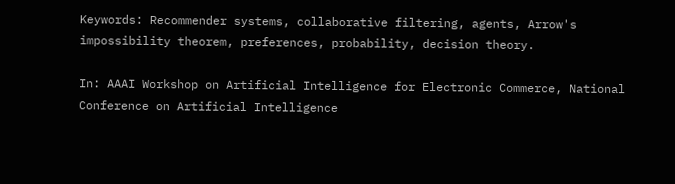Keywords: Recommender systems, collaborative filtering, agents, Arrow's impossibility theorem, preferences, probability, decision theory.

In: AAAI Workshop on Artificial Intelligence for Electronic Commerce, National Conference on Artificial Intelligence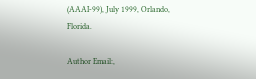(AAAI-99), July 1999, Orlando, Florida.

Author Email:,